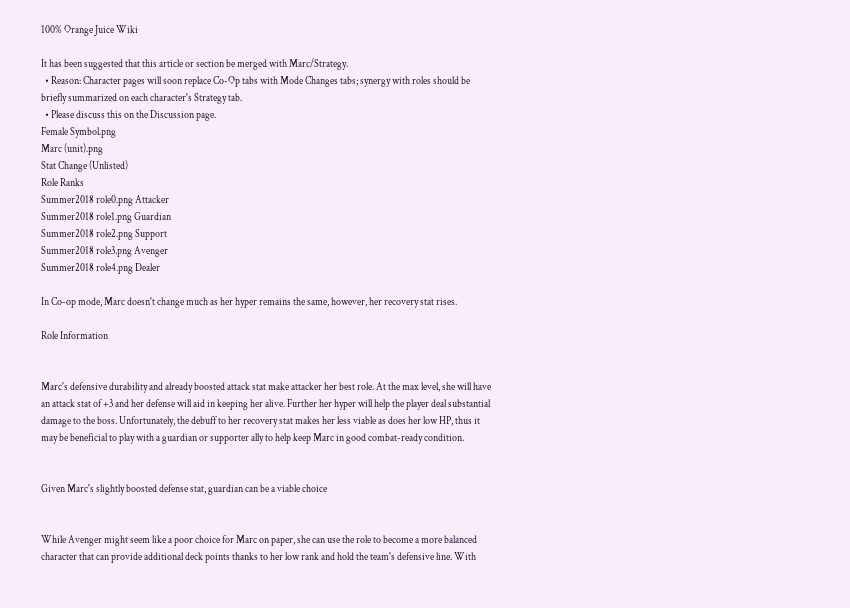100% Orange Juice Wiki

It has been suggested that this article or section be merged with Marc/Strategy.
  • Reason: Character pages will soon replace Co-Op tabs with Mode Changes tabs; synergy with roles should be briefly summarized on each character's Strategy tab.
  • Please discuss this on the Discussion page.
Female Symbol.png
Marc (unit).png
Stat Change (Unlisted)
Role Ranks
Summer2018 role0.png Attacker
Summer2018 role1.png Guardian
Summer2018 role2.png Support
Summer2018 role3.png Avenger
Summer2018 role4.png Dealer

In Co-op mode, Marc doesn't change much as her hyper remains the same, however, her recovery stat rises.

Role Information


Marc's defensive durability and already boosted attack stat make attacker her best role. At the max level, she will have an attack stat of +3 and her defense will aid in keeping her alive. Further her hyper will help the player deal substantial damage to the boss. Unfortunately, the debuff to her recovery stat makes her less viable as does her low HP, thus it may be beneficial to play with a guardian or supporter ally to help keep Marc in good combat-ready condition.


Given Marc's slightly boosted defense stat, guardian can be a viable choice


While Avenger might seem like a poor choice for Marc on paper, she can use the role to become a more balanced character that can provide additional deck points thanks to her low rank and hold the team's defensive line. With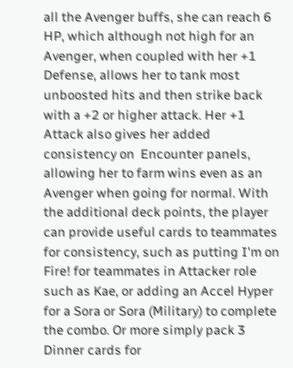all the Avenger buffs, she can reach 6 HP, which although not high for an Avenger, when coupled with her +1 Defense, allows her to tank most unboosted hits and then strike back with a +2 or higher attack. Her +1 Attack also gives her added consistency on  Encounter panels, allowing her to farm wins even as an Avenger when going for normal. With the additional deck points, the player can provide useful cards to teammates for consistency, such as putting I'm on Fire! for teammates in Attacker role such as Kae, or adding an Accel Hyper for a Sora or Sora (Military) to complete the combo. Or more simply pack 3 Dinner cards for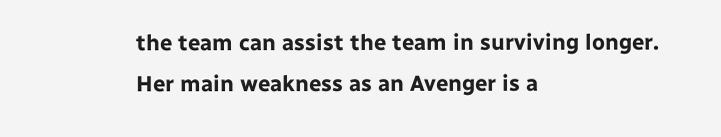the team can assist the team in surviving longer. Her main weakness as an Avenger is a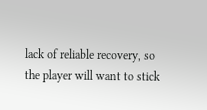lack of reliable recovery, so the player will want to stick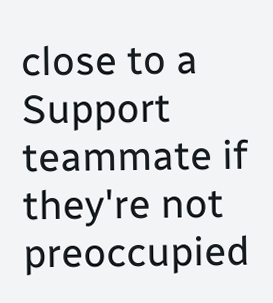close to a Support teammate if they're not preoccupied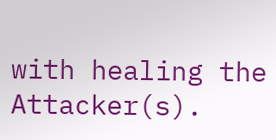with healing the Attacker(s).